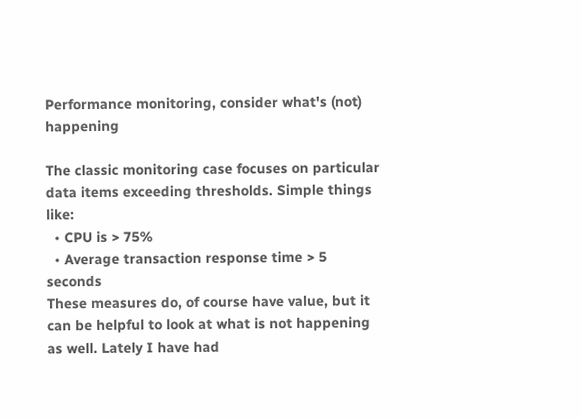Performance monitoring, consider what's (not) happening

The classic monitoring case focuses on particular data items exceeding thresholds. Simple things like:
  • CPU is > 75%
  • Average transaction response time > 5 seconds
These measures do, of course have value, but it can be helpful to look at what is not happening as well. Lately I have had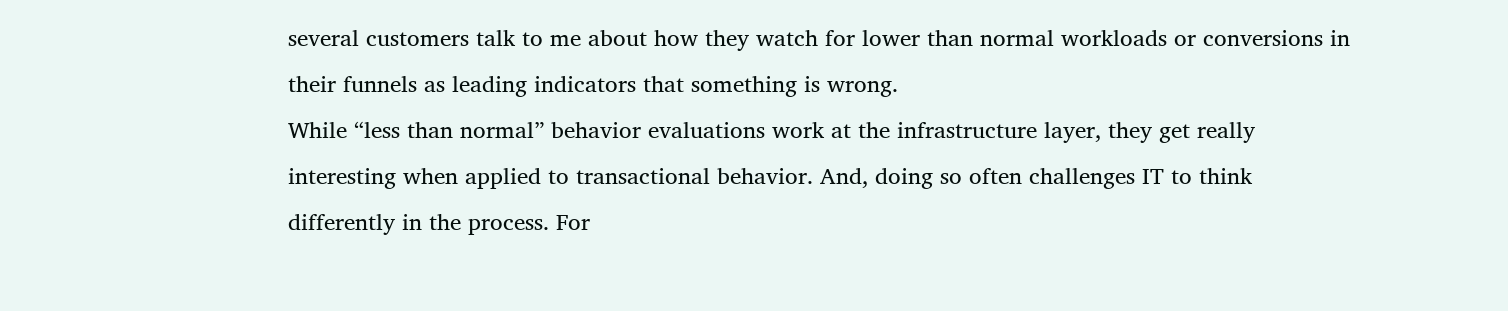several customers talk to me about how they watch for lower than normal workloads or conversions in their funnels as leading indicators that something is wrong.
While “less than normal” behavior evaluations work at the infrastructure layer, they get really interesting when applied to transactional behavior. And, doing so often challenges IT to think differently in the process. For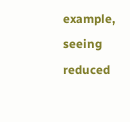example, seeing reduced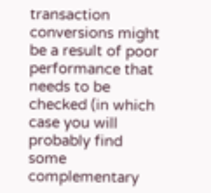transaction conversions might be a result of poor performance that needs to be checked (in which case you will probably find some complementary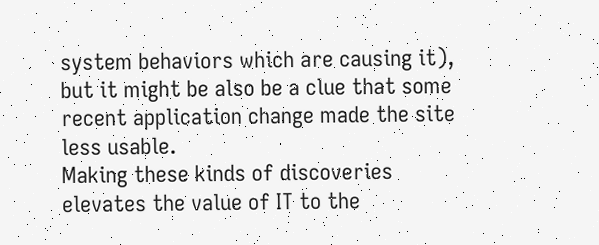system behaviors which are causing it), but it might be also be a clue that some recent application change made the site less usable.
Making these kinds of discoveries elevates the value of IT to the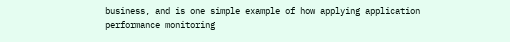business, and is one simple example of how applying application performance monitoring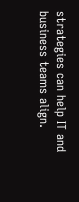strategies can help IT and business teams align.